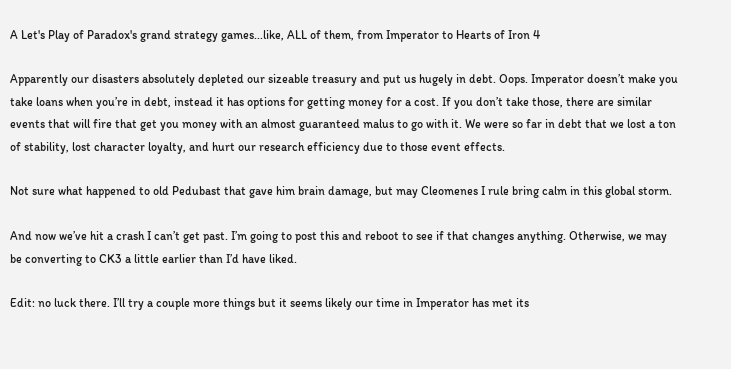A Let's Play of Paradox's grand strategy games...like, ALL of them, from Imperator to Hearts of Iron 4

Apparently our disasters absolutely depleted our sizeable treasury and put us hugely in debt. Oops. Imperator doesn’t make you take loans when you’re in debt, instead it has options for getting money for a cost. If you don’t take those, there are similar events that will fire that get you money with an almost guaranteed malus to go with it. We were so far in debt that we lost a ton of stability, lost character loyalty, and hurt our research efficiency due to those event effects.

Not sure what happened to old Pedubast that gave him brain damage, but may Cleomenes I rule bring calm in this global storm.

And now we’ve hit a crash I can’t get past. I’m going to post this and reboot to see if that changes anything. Otherwise, we may be converting to CK3 a little earlier than I’d have liked.

Edit: no luck there. I’ll try a couple more things but it seems likely our time in Imperator has met its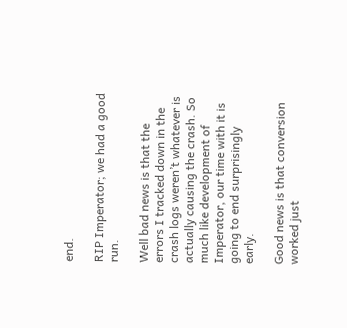end.

RIP Imperator; we had a good run.

Well bad news is that the errors I tracked down in the crash logs weren’t whatever is actually causing the crash. So much like development of Imperator, our time with it is going to end surprisingly early.

Good news is that conversion worked just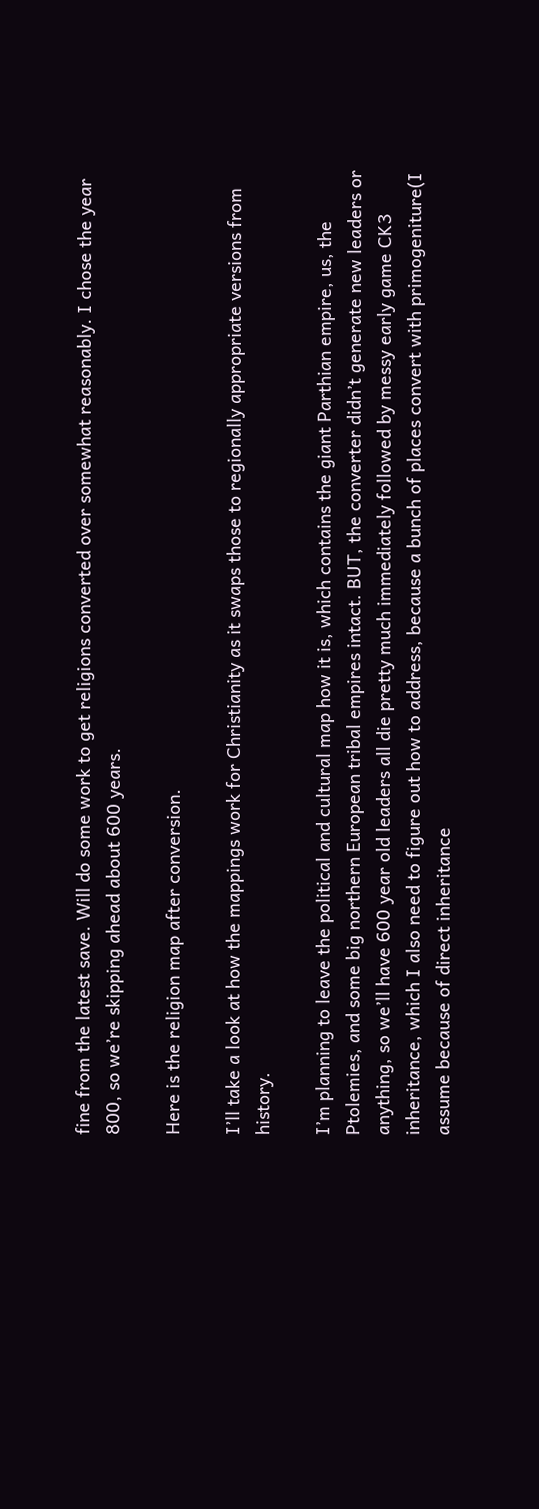fine from the latest save. Will do some work to get religions converted over somewhat reasonably. I chose the year 800, so we’re skipping ahead about 600 years.

Here is the religion map after conversion.

I’ll take a look at how the mappings work for Christianity as it swaps those to regionally appropriate versions from history.

I’m planning to leave the political and cultural map how it is, which contains the giant Parthian empire, us, the Ptolemies, and some big northern European tribal empires intact. BUT, the converter didn’t generate new leaders or anything, so we’ll have 600 year old leaders all die pretty much immediately followed by messy early game CK3 inheritance, which I also need to figure out how to address, because a bunch of places convert with primogeniture(I assume because of direct inheritance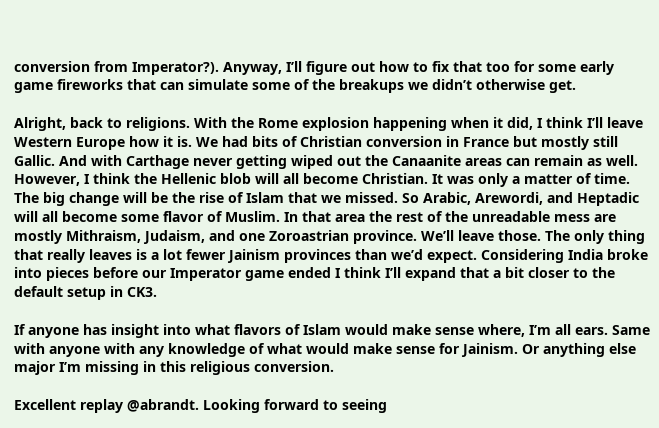conversion from Imperator?). Anyway, I’ll figure out how to fix that too for some early game fireworks that can simulate some of the breakups we didn’t otherwise get.

Alright, back to religions. With the Rome explosion happening when it did, I think I’ll leave Western Europe how it is. We had bits of Christian conversion in France but mostly still Gallic. And with Carthage never getting wiped out the Canaanite areas can remain as well. However, I think the Hellenic blob will all become Christian. It was only a matter of time. The big change will be the rise of Islam that we missed. So Arabic, Arewordi, and Heptadic will all become some flavor of Muslim. In that area the rest of the unreadable mess are mostly Mithraism, Judaism, and one Zoroastrian province. We’ll leave those. The only thing that really leaves is a lot fewer Jainism provinces than we’d expect. Considering India broke into pieces before our Imperator game ended I think I’ll expand that a bit closer to the default setup in CK3.

If anyone has insight into what flavors of Islam would make sense where, I’m all ears. Same with anyone with any knowledge of what would make sense for Jainism. Or anything else major I’m missing in this religious conversion.

Excellent replay @abrandt. Looking forward to seeing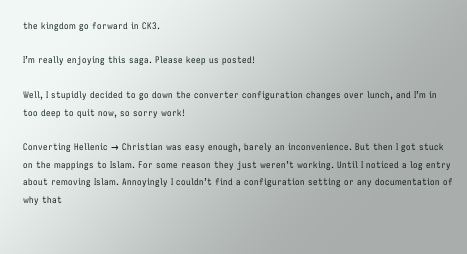the kingdom go forward in CK3.

I’m really enjoying this saga. Please keep us posted!

Well, I stupidly decided to go down the converter configuration changes over lunch, and I’m in too deep to quit now, so sorry work!

Converting Hellenic → Christian was easy enough, barely an inconvenience. But then I got stuck on the mappings to Islam. For some reason they just weren’t working. Until I noticed a log entry about removing Islam. Annoyingly I couldn’t find a configuration setting or any documentation of why that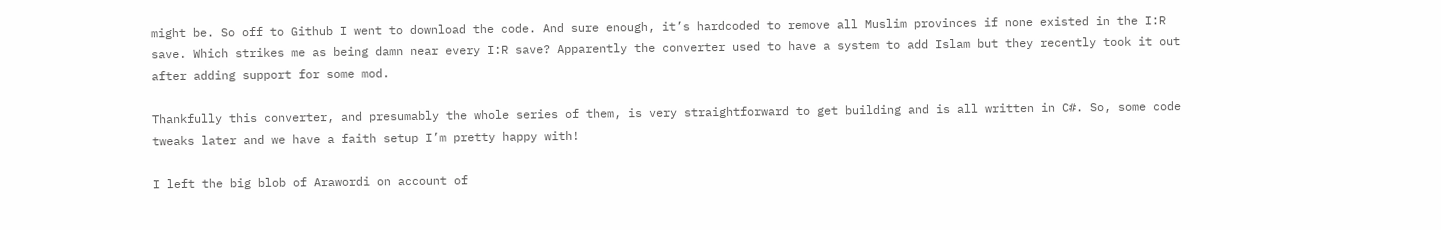might be. So off to Github I went to download the code. And sure enough, it’s hardcoded to remove all Muslim provinces if none existed in the I:R save. Which strikes me as being damn near every I:R save? Apparently the converter used to have a system to add Islam but they recently took it out after adding support for some mod.

Thankfully this converter, and presumably the whole series of them, is very straightforward to get building and is all written in C#. So, some code tweaks later and we have a faith setup I’m pretty happy with!

I left the big blob of Arawordi on account of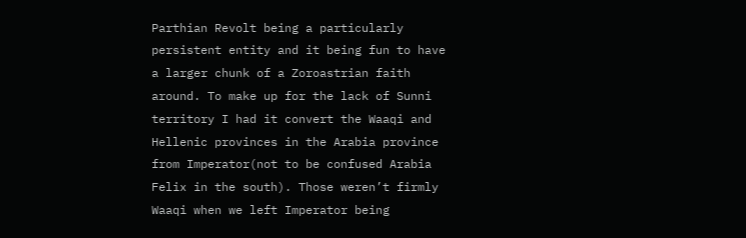Parthian Revolt being a particularly persistent entity and it being fun to have a larger chunk of a Zoroastrian faith around. To make up for the lack of Sunni territory I had it convert the Waaqi and Hellenic provinces in the Arabia province from Imperator(not to be confused Arabia Felix in the south). Those weren’t firmly Waaqi when we left Imperator being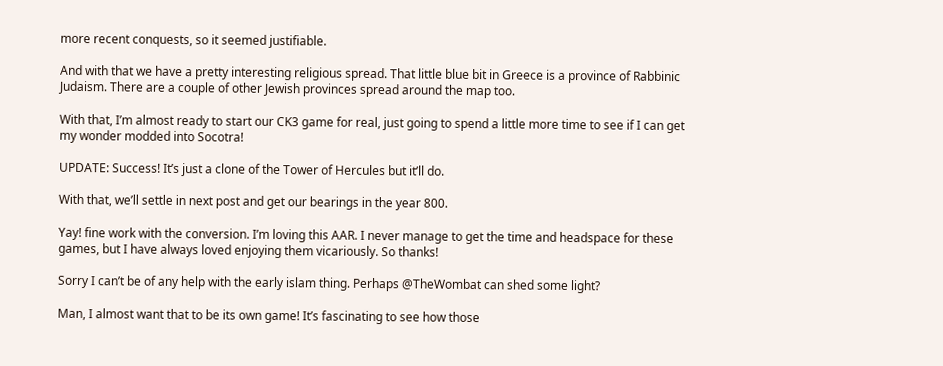more recent conquests, so it seemed justifiable.

And with that we have a pretty interesting religious spread. That little blue bit in Greece is a province of Rabbinic Judaism. There are a couple of other Jewish provinces spread around the map too.

With that, I’m almost ready to start our CK3 game for real, just going to spend a little more time to see if I can get my wonder modded into Socotra!

UPDATE: Success! It’s just a clone of the Tower of Hercules but it’ll do.

With that, we’ll settle in next post and get our bearings in the year 800.

Yay! fine work with the conversion. I’m loving this AAR. I never manage to get the time and headspace for these games, but I have always loved enjoying them vicariously. So thanks!

Sorry I can’t be of any help with the early islam thing. Perhaps @TheWombat can shed some light?

Man, I almost want that to be its own game! It’s fascinating to see how those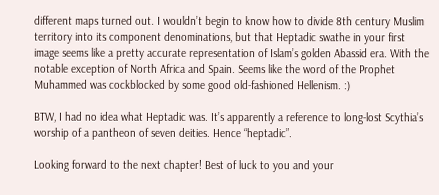different maps turned out. I wouldn’t begin to know how to divide 8th century Muslim territory into its component denominations, but that Heptadic swathe in your first image seems like a pretty accurate representation of Islam’s golden Abassid era. With the notable exception of North Africa and Spain. Seems like the word of the Prophet Muhammed was cockblocked by some good old-fashioned Hellenism. :)

BTW, I had no idea what Heptadic was. It’s apparently a reference to long-lost Scythia’s worship of a pantheon of seven deities. Hence “heptadic”.

Looking forward to the next chapter! Best of luck to you and your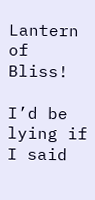Lantern of Bliss!

I’d be lying if I said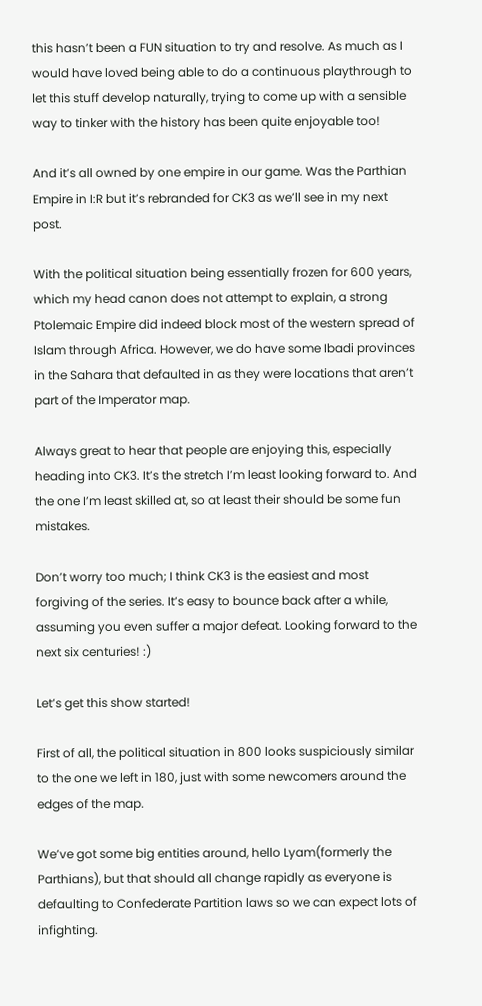this hasn’t been a FUN situation to try and resolve. As much as I would have loved being able to do a continuous playthrough to let this stuff develop naturally, trying to come up with a sensible way to tinker with the history has been quite enjoyable too!

And it’s all owned by one empire in our game. Was the Parthian Empire in I:R but it’s rebranded for CK3 as we’ll see in my next post.

With the political situation being essentially frozen for 600 years, which my head canon does not attempt to explain, a strong Ptolemaic Empire did indeed block most of the western spread of Islam through Africa. However, we do have some Ibadi provinces in the Sahara that defaulted in as they were locations that aren’t part of the Imperator map.

Always great to hear that people are enjoying this, especially heading into CK3. It’s the stretch I’m least looking forward to. And the one I’m least skilled at, so at least their should be some fun mistakes.

Don’t worry too much; I think CK3 is the easiest and most forgiving of the series. It’s easy to bounce back after a while, assuming you even suffer a major defeat. Looking forward to the next six centuries! :)

Let’s get this show started!

First of all, the political situation in 800 looks suspiciously similar to the one we left in 180, just with some newcomers around the edges of the map.

We’ve got some big entities around, hello Lyam(formerly the Parthians), but that should all change rapidly as everyone is defaulting to Confederate Partition laws so we can expect lots of infighting.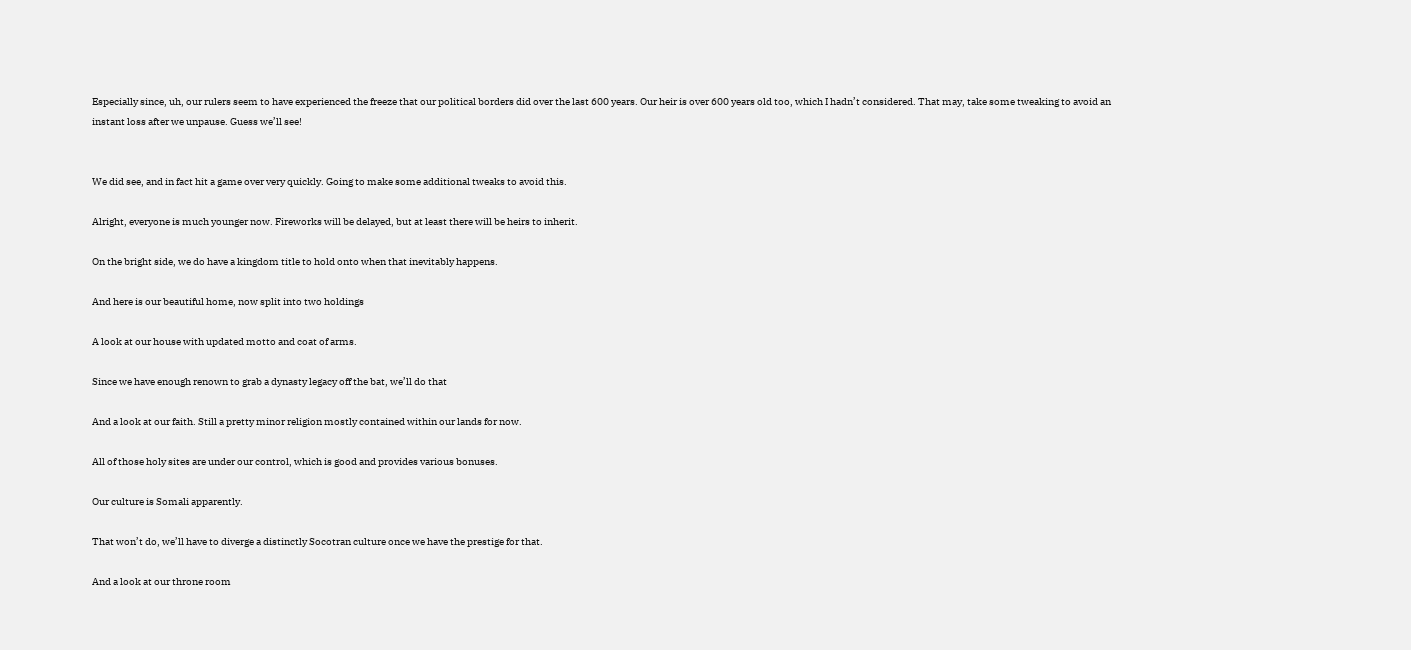Especially since, uh, our rulers seem to have experienced the freeze that our political borders did over the last 600 years. Our heir is over 600 years old too, which I hadn’t considered. That may, take some tweaking to avoid an instant loss after we unpause. Guess we’ll see!


We did see, and in fact hit a game over very quickly. Going to make some additional tweaks to avoid this.

Alright, everyone is much younger now. Fireworks will be delayed, but at least there will be heirs to inherit.

On the bright side, we do have a kingdom title to hold onto when that inevitably happens.

And here is our beautiful home, now split into two holdings

A look at our house with updated motto and coat of arms.

Since we have enough renown to grab a dynasty legacy off the bat, we’ll do that

And a look at our faith. Still a pretty minor religion mostly contained within our lands for now.

All of those holy sites are under our control, which is good and provides various bonuses.

Our culture is Somali apparently.

That won’t do, we’ll have to diverge a distinctly Socotran culture once we have the prestige for that.

And a look at our throne room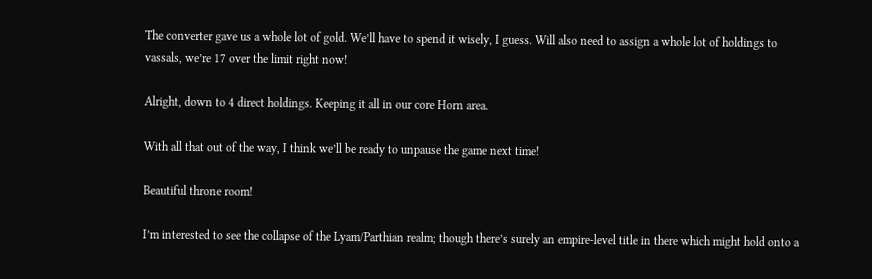The converter gave us a whole lot of gold. We’ll have to spend it wisely, I guess. Will also need to assign a whole lot of holdings to vassals, we’re 17 over the limit right now!

Alright, down to 4 direct holdings. Keeping it all in our core Horn area.

With all that out of the way, I think we’ll be ready to unpause the game next time!

Beautiful throne room!

I’m interested to see the collapse of the Lyam/Parthian realm; though there’s surely an empire-level title in there which might hold onto a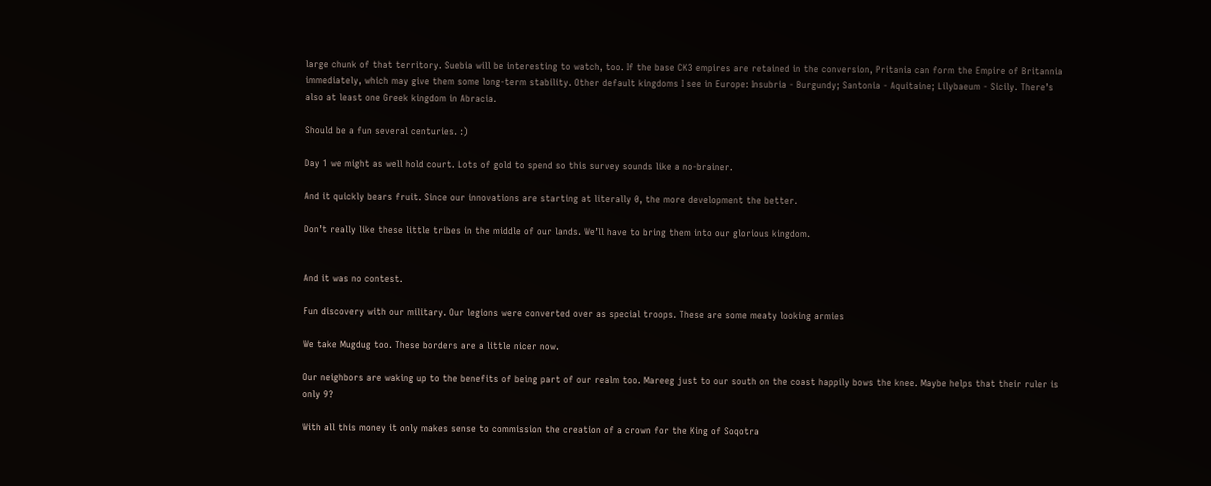large chunk of that territory. Suebia will be interesting to watch, too. If the base CK3 empires are retained in the conversion, Pritania can form the Empire of Britannia immediately, which may give them some long-term stability. Other default kingdoms I see in Europe: Insubria - Burgundy; Santonia - Aquitaine; Lilybaeum - Sicily. There’s also at least one Greek kingdom in Abracia.

Should be a fun several centuries. :)

Day 1 we might as well hold court. Lots of gold to spend so this survey sounds like a no-brainer.

And it quickly bears fruit. Since our innovations are starting at literally 0, the more development the better.

Don’t really like these little tribes in the middle of our lands. We’ll have to bring them into our glorious kingdom.


And it was no contest.

Fun discovery with our military. Our legions were converted over as special troops. These are some meaty looking armies

We take Mugdug too. These borders are a little nicer now.

Our neighbors are waking up to the benefits of being part of our realm too. Mareeg just to our south on the coast happily bows the knee. Maybe helps that their ruler is only 9?

With all this money it only makes sense to commission the creation of a crown for the King of Soqotra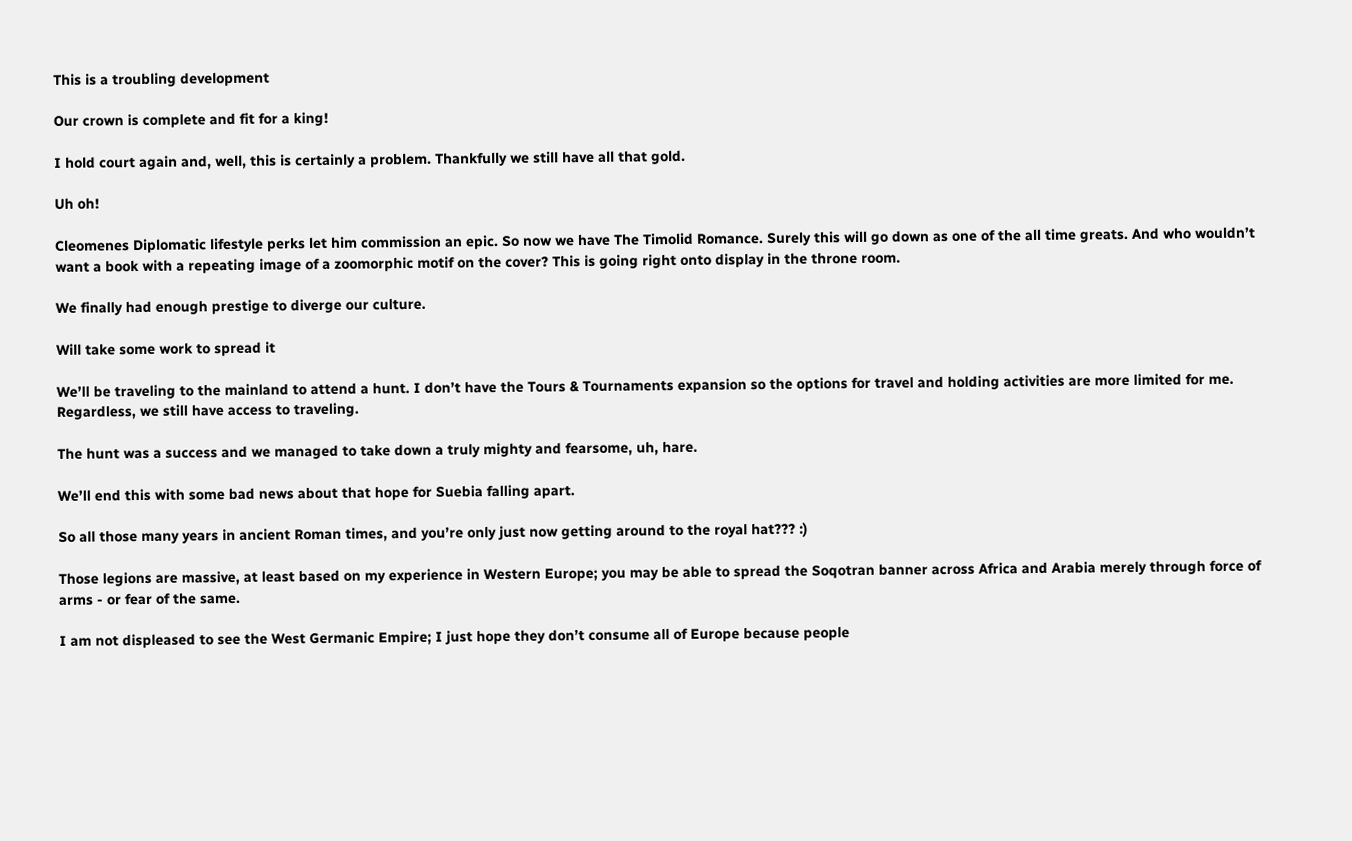This is a troubling development

Our crown is complete and fit for a king!

I hold court again and, well, this is certainly a problem. Thankfully we still have all that gold.

Uh oh!

Cleomenes Diplomatic lifestyle perks let him commission an epic. So now we have The Timolid Romance. Surely this will go down as one of the all time greats. And who wouldn’t want a book with a repeating image of a zoomorphic motif on the cover? This is going right onto display in the throne room.

We finally had enough prestige to diverge our culture.

Will take some work to spread it

We’ll be traveling to the mainland to attend a hunt. I don’t have the Tours & Tournaments expansion so the options for travel and holding activities are more limited for me. Regardless, we still have access to traveling.

The hunt was a success and we managed to take down a truly mighty and fearsome, uh, hare.

We’ll end this with some bad news about that hope for Suebia falling apart.

So all those many years in ancient Roman times, and you’re only just now getting around to the royal hat??? :)

Those legions are massive, at least based on my experience in Western Europe; you may be able to spread the Soqotran banner across Africa and Arabia merely through force of arms - or fear of the same.

I am not displeased to see the West Germanic Empire; I just hope they don’t consume all of Europe because people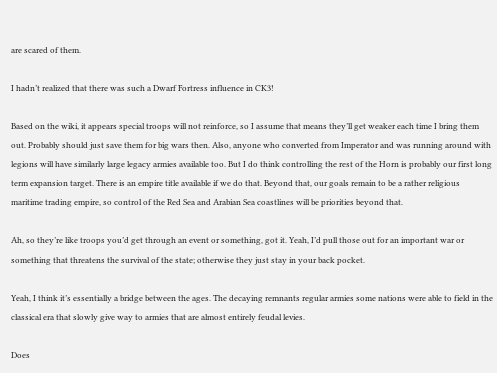are scared of them.

I hadn’t realized that there was such a Dwarf Fortress influence in CK3!

Based on the wiki, it appears special troops will not reinforce, so I assume that means they’ll get weaker each time I bring them out. Probably should just save them for big wars then. Also, anyone who converted from Imperator and was running around with legions will have similarly large legacy armies available too. But I do think controlling the rest of the Horn is probably our first long term expansion target. There is an empire title available if we do that. Beyond that, our goals remain to be a rather religious maritime trading empire, so control of the Red Sea and Arabian Sea coastlines will be priorities beyond that.

Ah, so they’re like troops you’d get through an event or something, got it. Yeah, I’d pull those out for an important war or something that threatens the survival of the state; otherwise they just stay in your back pocket.

Yeah, I think it’s essentially a bridge between the ages. The decaying remnants regular armies some nations were able to field in the classical era that slowly give way to armies that are almost entirely feudal levies.

Does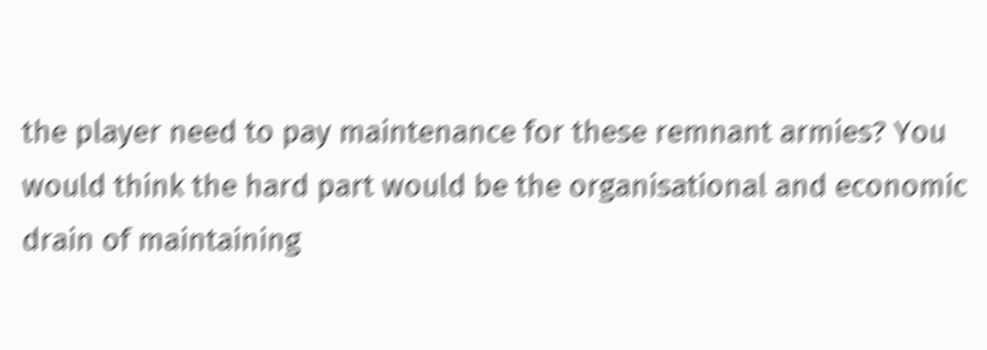the player need to pay maintenance for these remnant armies? You would think the hard part would be the organisational and economic drain of maintaining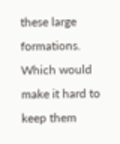these large formations. Which would make it hard to keep them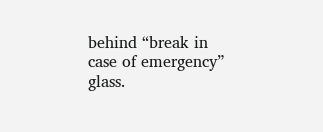behind “break in case of emergency” glass.